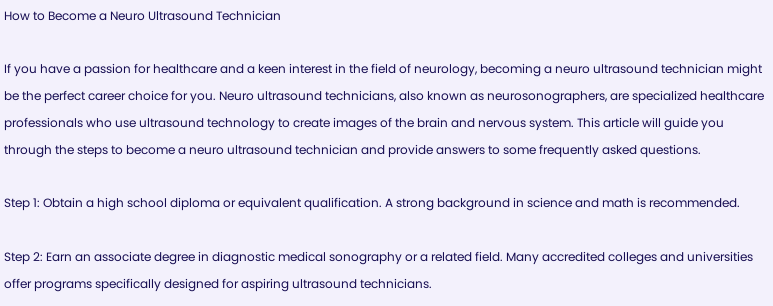How to Become a Neuro Ultrasound Technician

If you have a passion for healthcare and a keen interest in the field of neurology, becoming a neuro ultrasound technician might be the perfect career choice for you. Neuro ultrasound technicians, also known as neurosonographers, are specialized healthcare professionals who use ultrasound technology to create images of the brain and nervous system. This article will guide you through the steps to become a neuro ultrasound technician and provide answers to some frequently asked questions.

Step 1: Obtain a high school diploma or equivalent qualification. A strong background in science and math is recommended.

Step 2: Earn an associate degree in diagnostic medical sonography or a related field. Many accredited colleges and universities offer programs specifically designed for aspiring ultrasound technicians.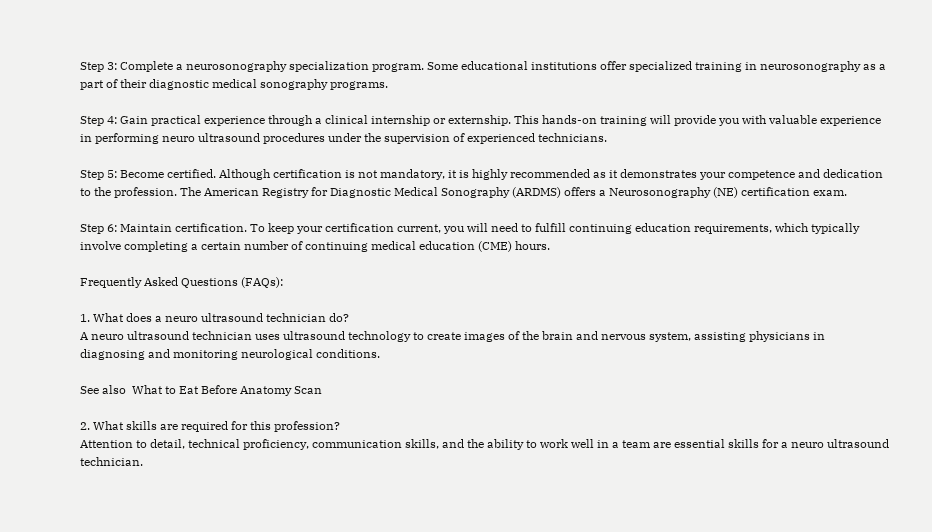Step 3: Complete a neurosonography specialization program. Some educational institutions offer specialized training in neurosonography as a part of their diagnostic medical sonography programs.

Step 4: Gain practical experience through a clinical internship or externship. This hands-on training will provide you with valuable experience in performing neuro ultrasound procedures under the supervision of experienced technicians.

Step 5: Become certified. Although certification is not mandatory, it is highly recommended as it demonstrates your competence and dedication to the profession. The American Registry for Diagnostic Medical Sonography (ARDMS) offers a Neurosonography (NE) certification exam.

Step 6: Maintain certification. To keep your certification current, you will need to fulfill continuing education requirements, which typically involve completing a certain number of continuing medical education (CME) hours.

Frequently Asked Questions (FAQs):

1. What does a neuro ultrasound technician do?
A neuro ultrasound technician uses ultrasound technology to create images of the brain and nervous system, assisting physicians in diagnosing and monitoring neurological conditions.

See also  What to Eat Before Anatomy Scan

2. What skills are required for this profession?
Attention to detail, technical proficiency, communication skills, and the ability to work well in a team are essential skills for a neuro ultrasound technician.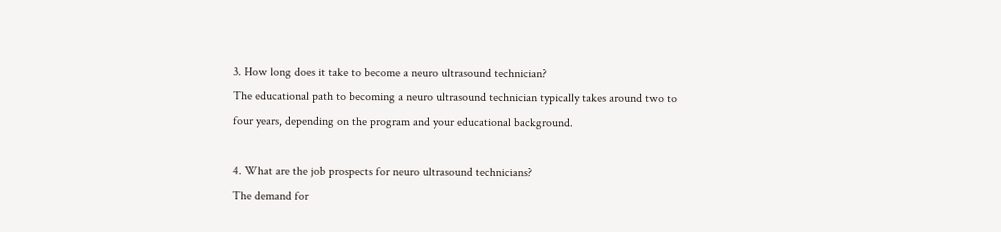3. How long does it take to become a neuro ultrasound technician?
The educational path to becoming a neuro ultrasound technician typically takes around two to four years, depending on the program and your educational background.

4. What are the job prospects for neuro ultrasound technicians?
The demand for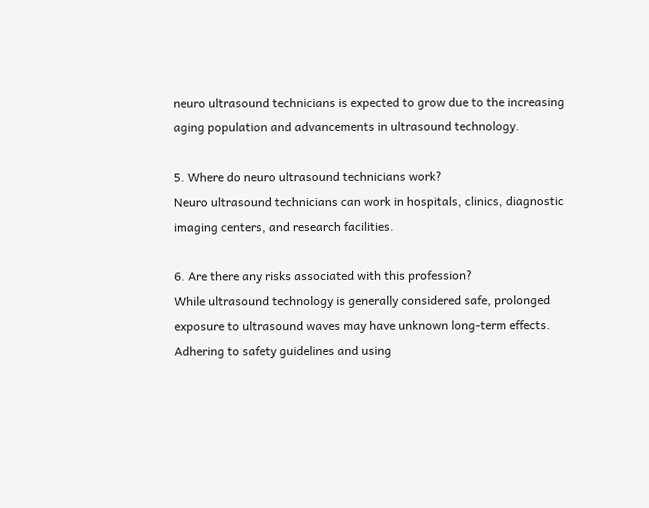neuro ultrasound technicians is expected to grow due to the increasing aging population and advancements in ultrasound technology.

5. Where do neuro ultrasound technicians work?
Neuro ultrasound technicians can work in hospitals, clinics, diagnostic imaging centers, and research facilities.

6. Are there any risks associated with this profession?
While ultrasound technology is generally considered safe, prolonged exposure to ultrasound waves may have unknown long-term effects. Adhering to safety guidelines and using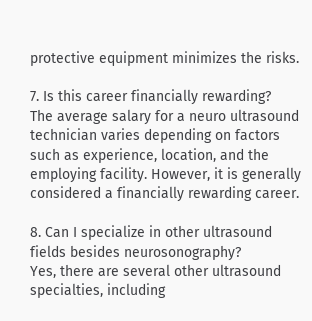protective equipment minimizes the risks.

7. Is this career financially rewarding?
The average salary for a neuro ultrasound technician varies depending on factors such as experience, location, and the employing facility. However, it is generally considered a financially rewarding career.

8. Can I specialize in other ultrasound fields besides neurosonography?
Yes, there are several other ultrasound specialties, including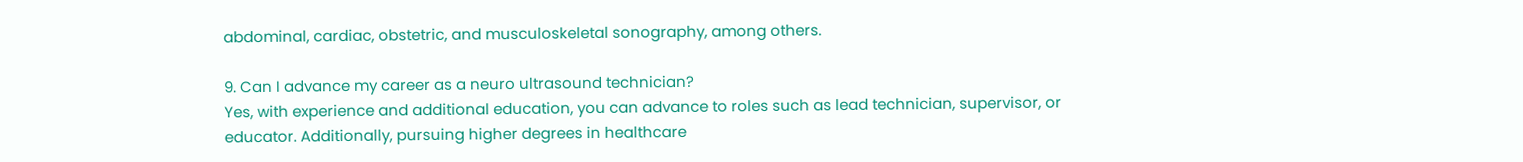abdominal, cardiac, obstetric, and musculoskeletal sonography, among others.

9. Can I advance my career as a neuro ultrasound technician?
Yes, with experience and additional education, you can advance to roles such as lead technician, supervisor, or educator. Additionally, pursuing higher degrees in healthcare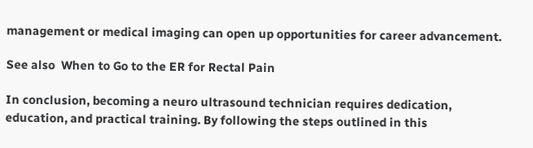management or medical imaging can open up opportunities for career advancement.

See also  When to Go to the ER for Rectal Pain

In conclusion, becoming a neuro ultrasound technician requires dedication, education, and practical training. By following the steps outlined in this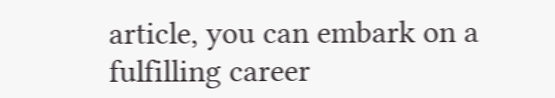article, you can embark on a fulfilling career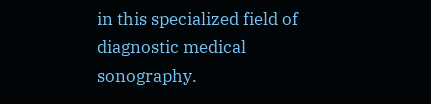in this specialized field of diagnostic medical sonography.